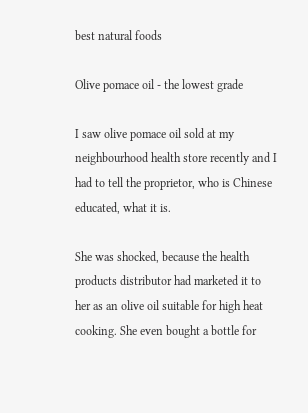best natural foods

Olive pomace oil - the lowest grade

I saw olive pomace oil sold at my neighbourhood health store recently and I had to tell the proprietor, who is Chinese educated, what it is.

She was shocked, because the health products distributor had marketed it to her as an olive oil suitable for high heat cooking. She even bought a bottle for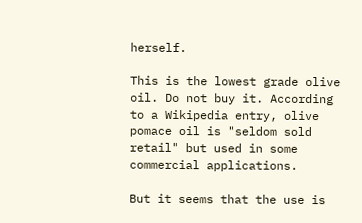herself.

This is the lowest grade olive oil. Do not buy it. According to a Wikipedia entry, olive pomace oil is "seldom sold retail" but used in some commercial applications.

But it seems that the use is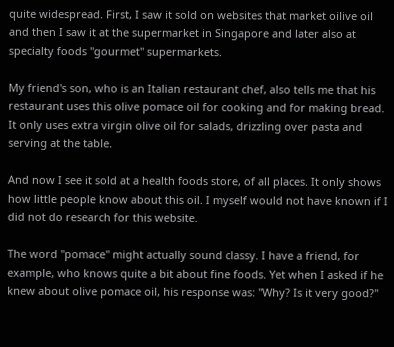quite widespread. First, I saw it sold on websites that market oilive oil and then I saw it at the supermarket in Singapore and later also at specialty foods "gourmet" supermarkets.

My friend's son, who is an Italian restaurant chef, also tells me that his restaurant uses this olive pomace oil for cooking and for making bread. It only uses extra virgin olive oil for salads, drizzling over pasta and serving at the table.

And now I see it sold at a health foods store, of all places. It only shows how little people know about this oil. I myself would not have known if I did not do research for this website.

The word "pomace" might actually sound classy. I have a friend, for example, who knows quite a bit about fine foods. Yet when I asked if he knew about olive pomace oil, his response was: "Why? Is it very good?"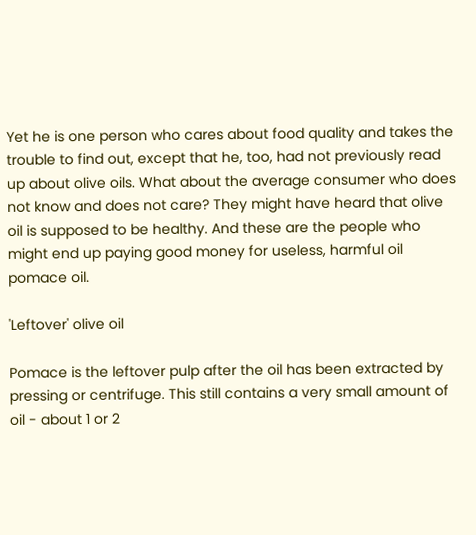Yet he is one person who cares about food quality and takes the trouble to find out, except that he, too, had not previously read up about olive oils. What about the average consumer who does not know and does not care? They might have heard that olive oil is supposed to be healthy. And these are the people who might end up paying good money for useless, harmful oil pomace oil.

'Leftover' olive oil

Pomace is the leftover pulp after the oil has been extracted by pressing or centrifuge. This still contains a very small amount of oil - about 1 or 2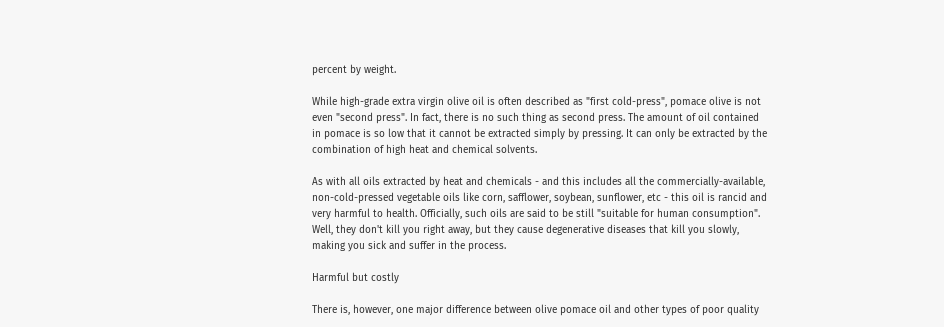percent by weight.

While high-grade extra virgin olive oil is often described as "first cold-press", pomace olive is not even "second press". In fact, there is no such thing as second press. The amount of oil contained in pomace is so low that it cannot be extracted simply by pressing. It can only be extracted by the combination of high heat and chemical solvents.

As with all oils extracted by heat and chemicals - and this includes all the commercially-available, non-cold-pressed vegetable oils like corn, safflower, soybean, sunflower, etc - this oil is rancid and very harmful to health. Officially, such oils are said to be still "suitable for human consumption". Well, they don't kill you right away, but they cause degenerative diseases that kill you slowly, making you sick and suffer in the process.

Harmful but costly

There is, however, one major difference between olive pomace oil and other types of poor quality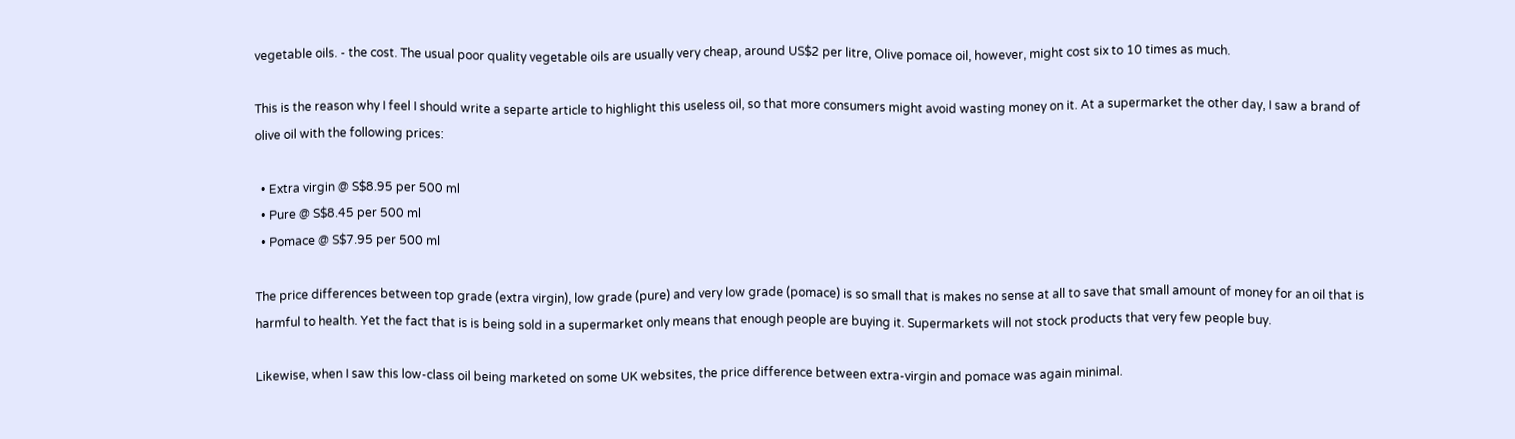vegetable oils. - the cost. The usual poor quality vegetable oils are usually very cheap, around US$2 per litre, Olive pomace oil, however, might cost six to 10 times as much.

This is the reason why I feel I should write a separte article to highlight this useless oil, so that more consumers might avoid wasting money on it. At a supermarket the other day, I saw a brand of olive oil with the following prices:

  • Extra virgin @ S$8.95 per 500 ml
  • Pure @ S$8.45 per 500 ml
  • Pomace @ S$7.95 per 500 ml

The price differences between top grade (extra virgin), low grade (pure) and very low grade (pomace) is so small that is makes no sense at all to save that small amount of money for an oil that is harmful to health. Yet the fact that is is being sold in a supermarket only means that enough people are buying it. Supermarkets will not stock products that very few people buy.

Likewise, when I saw this low-class oil being marketed on some UK websites, the price difference between extra-virgin and pomace was again minimal.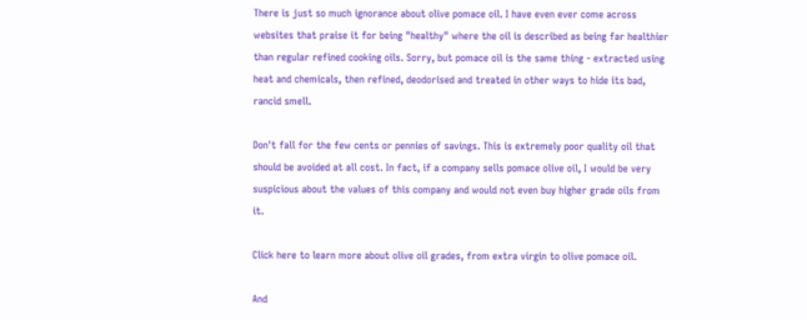There is just so much ignorance about olive pomace oil. I have even ever come across websites that praise it for being "healthy" where the oil is described as being far healthier than regular refined cooking oils. Sorry, but pomace oil is the same thing - extracted using heat and chemicals, then refined, deodorised and treated in other ways to hide its bad, rancid smell.

Don't fall for the few cents or pennies of savings. This is extremely poor quality oil that should be avoided at all cost. In fact, if a company sells pomace olive oil, I would be very suspicious about the values of this company and would not even buy higher grade oils from it.

Click here to learn more about olive oil grades, from extra virgin to olive pomace oil.

And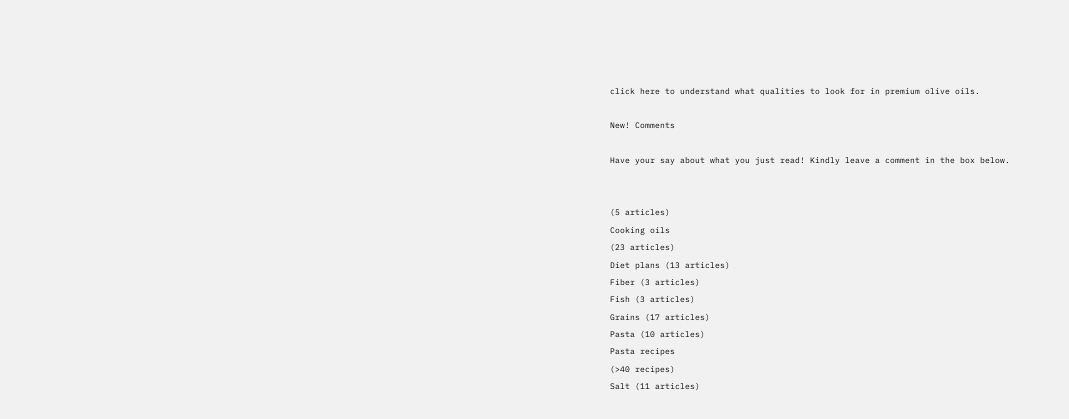click here to understand what qualities to look for in premium olive oils.

New! Comments

Have your say about what you just read! Kindly leave a comment in the box below.


(5 articles)
Cooking oils
(23 articles)
Diet plans (13 articles)
Fiber (3 articles)
Fish (3 articles)
Grains (17 articles)
Pasta (10 articles)
Pasta recipes
(>40 recipes)
Salt (11 articles)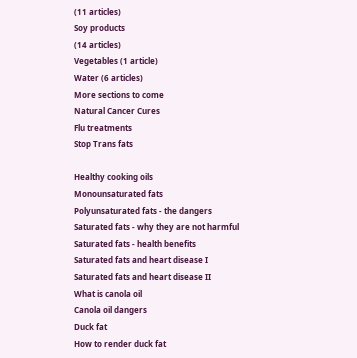(11 articles)
Soy products
(14 articles)
Vegetables (1 article)
Water (6 articles)
More sections to come
Natural Cancer Cures
Flu treatments
Stop Trans fats

Healthy cooking oils
Monounsaturated fats
Polyunsaturated fats - the dangers
Saturated fats - why they are not harmful
Saturated fats - health benefits
Saturated fats and heart disease I
Saturated fats and heart disease II
What is canola oil
Canola oil dangers
Duck fat
How to render duck fat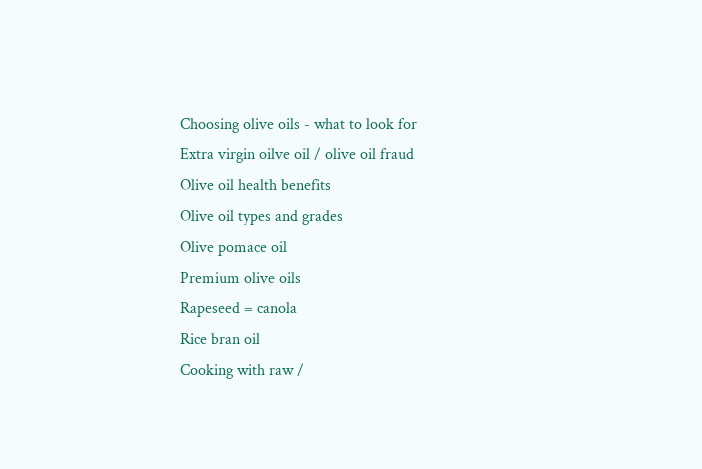Choosing olive oils - what to look for
Extra virgin oilve oil / olive oil fraud
Olive oil health benefits
Olive oil types and grades
Olive pomace oil
Premium olive oils
Rapeseed = canola
Rice bran oil
Cooking with raw /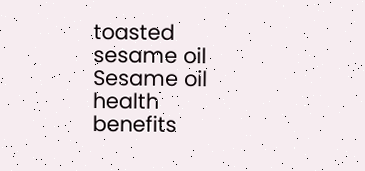toasted sesame oil
Sesame oil health benefits